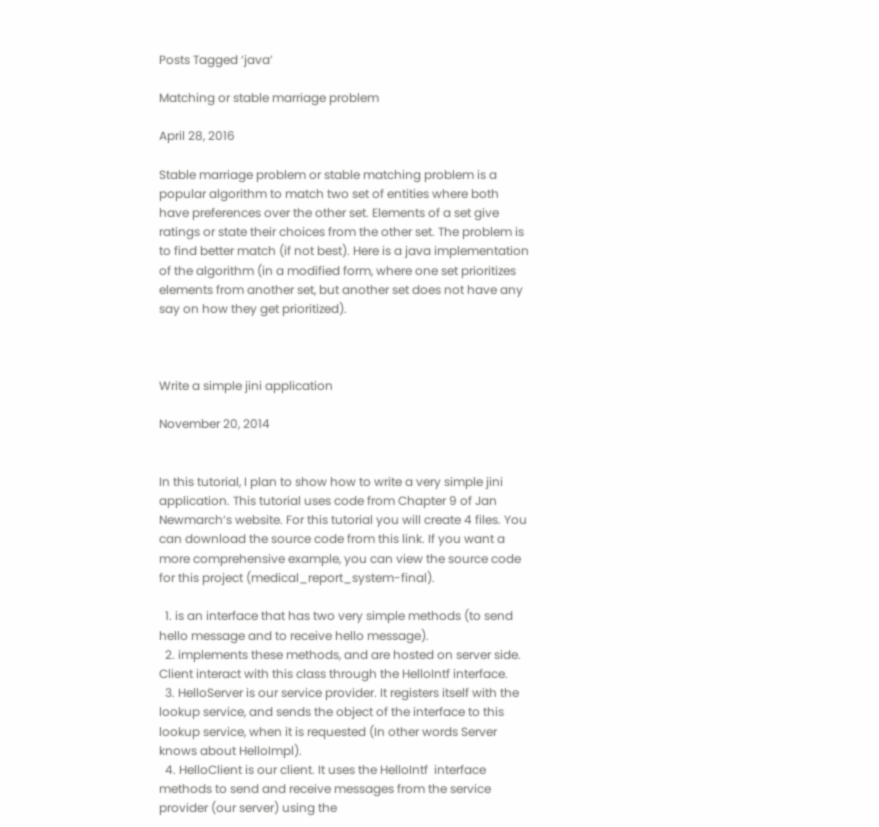Posts Tagged ‘java’

Matching or stable marriage problem

April 28, 2016

Stable marriage problem or stable matching problem is a popular algorithm to match two set of entities where both have preferences over the other set. Elements of a set give ratings or state their choices from the other set. The problem is to find better match (if not best). Here is a java implementation of the algorithm (in a modified form, where one set prioritizes elements from another set, but another set does not have any say on how they get prioritized).



Write a simple jini application

November 20, 2014


In this tutorial, I plan to show how to write a very simple jini application. This tutorial uses code from Chapter 9 of Jan Newmarch‘s website. For this tutorial you will create 4 files. You can download the source code from this link. If you want a more comprehensive example, you can view the source code for this project (medical_report_system-final).

  1. is an interface that has two very simple methods (to send hello message and to receive hello message).
  2. implements these methods, and are hosted on server side. Client interact with this class through the HelloIntf interface.
  3. HelloServer is our service provider. It registers itself with the lookup service, and sends the object of the interface to this lookup service, when it is requested (In other words Server knows about HelloImpl).
  4. HelloClient is our client. It uses the HelloIntf  interface methods to send and receive messages from the service provider (our server) using the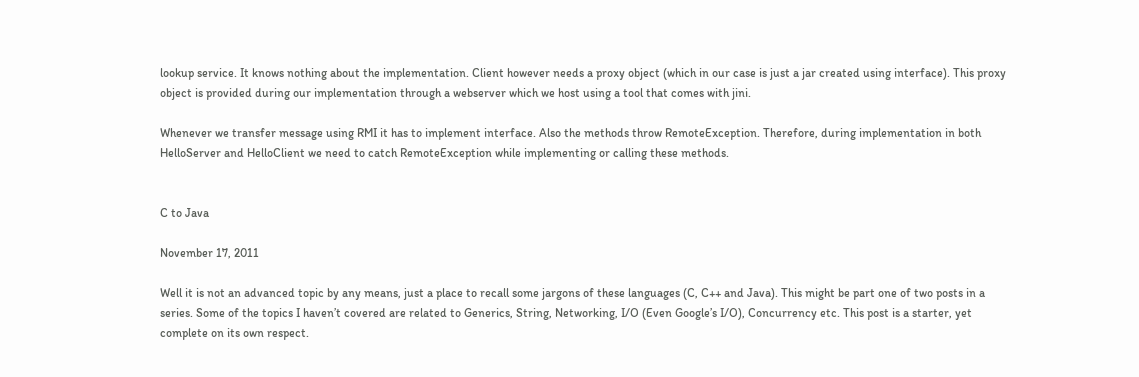lookup service. It knows nothing about the implementation. Client however needs a proxy object (which in our case is just a jar created using interface). This proxy object is provided during our implementation through a webserver which we host using a tool that comes with jini.

Whenever we transfer message using RMI it has to implement interface. Also the methods throw RemoteException. Therefore, during implementation in both HelloServer and HelloClient we need to catch RemoteException while implementing or calling these methods.


C to Java

November 17, 2011

Well it is not an advanced topic by any means, just a place to recall some jargons of these languages (C, C++ and Java). This might be part one of two posts in a series. Some of the topics I haven’t covered are related to Generics, String, Networking, I/O (Even Google’s I/O), Concurrency etc. This post is a starter, yet complete on its own respect.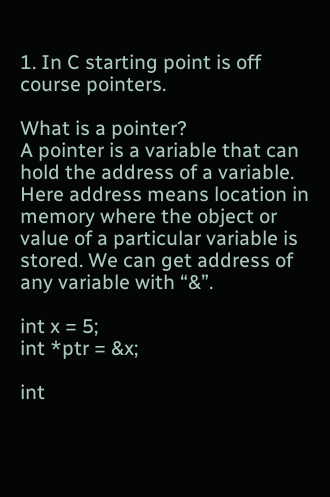1. In C starting point is off course pointers.

What is a pointer?
A pointer is a variable that can hold the address of a variable. Here address means location in memory where the object or value of a particular variable is stored. We can get address of any variable with “&”.

int x = 5;
int *ptr = &x;

int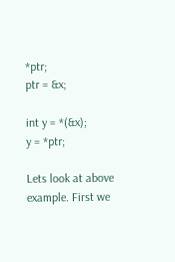*ptr;
ptr = &x;

int y = *(&x);
y = *ptr;

Lets look at above example. First we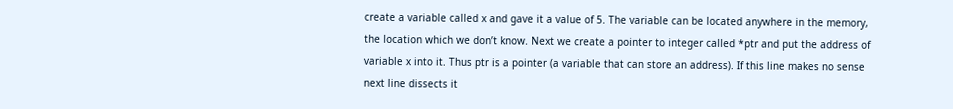create a variable called x and gave it a value of 5. The variable can be located anywhere in the memory, the location which we don’t know. Next we create a pointer to integer called *ptr and put the address of variable x into it. Thus ptr is a pointer (a variable that can store an address). If this line makes no sense next line dissects it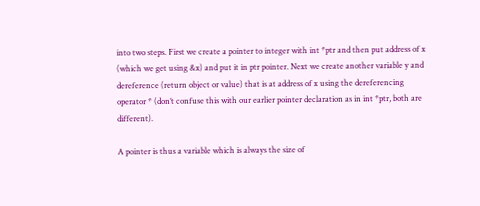into two steps. First we create a pointer to integer with int *ptr and then put address of x (which we get using &x) and put it in ptr pointer. Next we create another variable y and dereference (return object or value) that is at address of x using the dereferencing operator * (don’t confuse this with our earlier pointer declaration as in int *ptr, both are different).

A pointer is thus a variable which is always the size of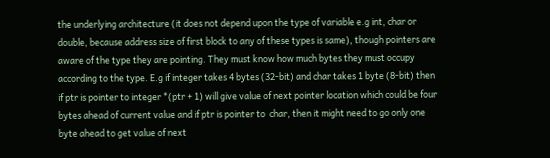the underlying architecture (it does not depend upon the type of variable e.g int, char or double, because address size of first block to any of these types is same), though pointers are aware of the type they are pointing. They must know how much bytes they must occupy according to the type. E.g if integer takes 4 bytes (32-bit) and char takes 1 byte (8-bit) then if ptr is pointer to integer *(ptr + 1) will give value of next pointer location which could be four bytes ahead of current value and if ptr is pointer to  char, then it might need to go only one byte ahead to get value of next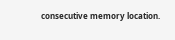consecutive memory location.